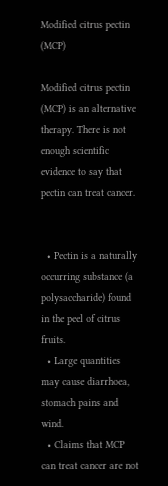Modified citrus pectin (MCP)

Modified citrus pectin (MCP) is an alternative therapy. There is not enough scientific evidence to say that pectin can treat cancer.


  • Pectin is a naturally occurring substance (a polysaccharide) found in the peel of citrus fruits.
  • Large quantities may cause diarrhoea, stomach pains and wind.
  • Claims that MCP can treat cancer are not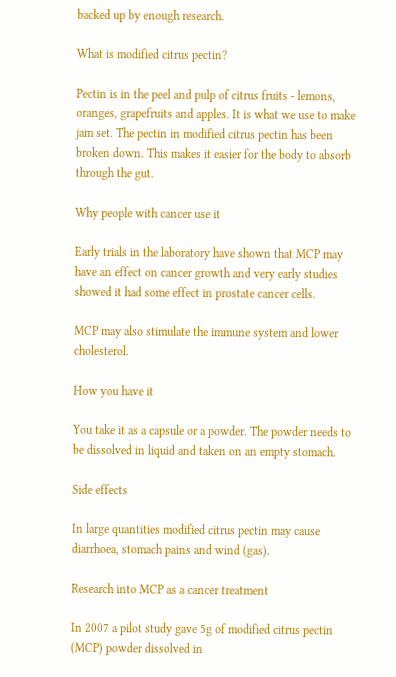backed up by enough research.

What is modified citrus pectin?

Pectin is in the peel and pulp of citrus fruits - lemons, oranges, grapefruits and apples. It is what we use to make jam set. The pectin in modified citrus pectin has been broken down. This makes it easier for the body to absorb through the gut.

Why people with cancer use it

Early trials in the laboratory have shown that MCP may have an effect on cancer growth and very early studies showed it had some effect in prostate cancer cells.

MCP may also stimulate the immune system and lower cholesterol.

How you have it

You take it as a capsule or a powder. The powder needs to be dissolved in liquid and taken on an empty stomach.

Side effects

In large quantities modified citrus pectin may cause diarrhoea, stomach pains and wind (gas).

Research into MCP as a cancer treatment

In 2007 a pilot study gave 5g of modified citrus pectin (MCP) powder dissolved in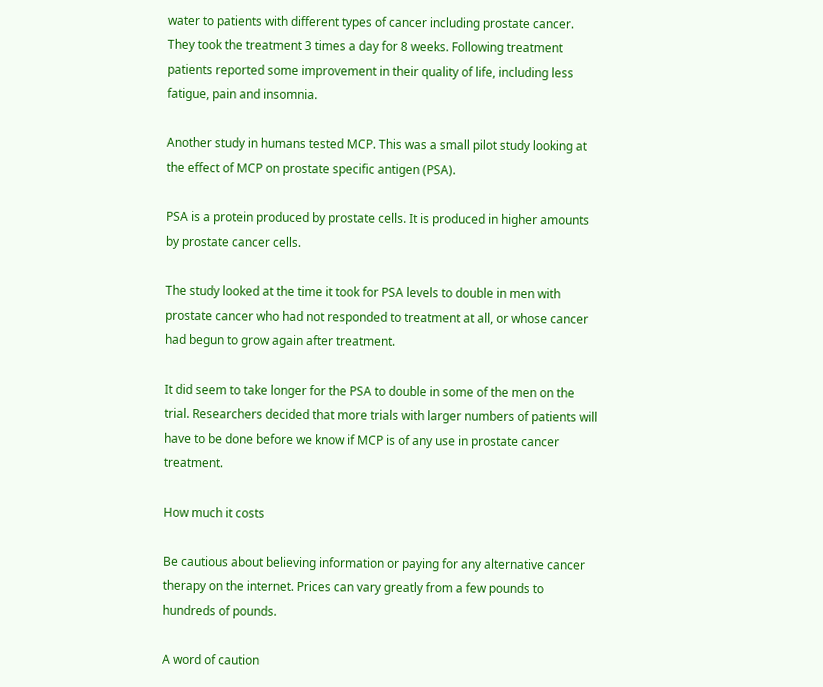water to patients with different types of cancer including prostate cancer. They took the treatment 3 times a day for 8 weeks. Following treatment patients reported some improvement in their quality of life, including less fatigue, pain and insomnia.

Another study in humans tested MCP. This was a small pilot study looking at the effect of MCP on prostate specific antigen (PSA).

PSA is a protein produced by prostate cells. It is produced in higher amounts by prostate cancer cells.

The study looked at the time it took for PSA levels to double in men with prostate cancer who had not responded to treatment at all, or whose cancer had begun to grow again after treatment.

It did seem to take longer for the PSA to double in some of the men on the trial. Researchers decided that more trials with larger numbers of patients will have to be done before we know if MCP is of any use in prostate cancer treatment.

How much it costs

Be cautious about believing information or paying for any alternative cancer therapy on the internet. Prices can vary greatly from a few pounds to hundreds of pounds.

A word of caution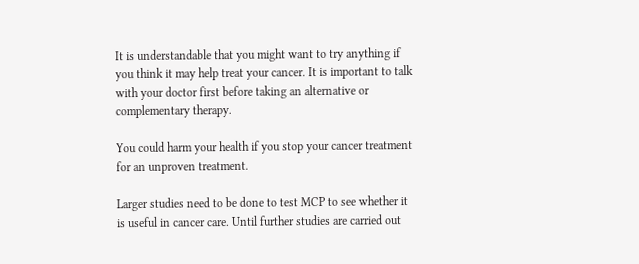It is understandable that you might want to try anything if you think it may help treat your cancer. It is important to talk with your doctor first before taking an alternative or complementary therapy.

You could harm your health if you stop your cancer treatment for an unproven treatment.

Larger studies need to be done to test MCP to see whether it is useful in cancer care. Until further studies are carried out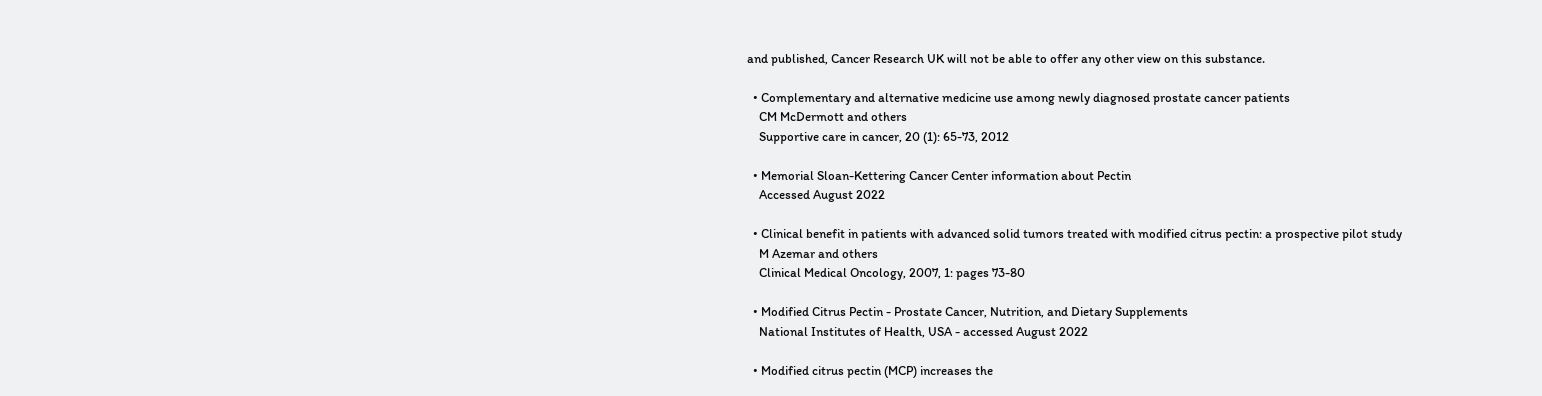and published, Cancer Research UK will not be able to offer any other view on this substance.

  • Complementary and alternative medicine use among newly diagnosed prostate cancer patients
    CM McDermott and others
    Supportive care in cancer, 20 (1): 65-73, 2012

  • Memorial Sloan-Kettering Cancer Center information about Pectin
    Accessed August 2022

  • Clinical benefit in patients with advanced solid tumors treated with modified citrus pectin: a prospective pilot study
    M Azemar and others
    Clinical Medical Oncology, 2007, 1: pages 73-80

  • Modified Citrus Pectin - Prostate Cancer, Nutrition, and Dietary Supplements
    National Institutes of Health, USA - accessed August 2022

  • Modified citrus pectin (MCP) increases the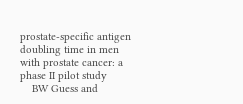prostate-specific antigen doubling time in men with prostate cancer: a phase II pilot study
    BW Guess and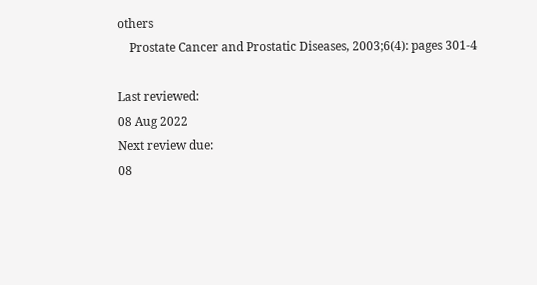others
    Prostate Cancer and Prostatic Diseases, 2003;6(4): pages 301-4

Last reviewed:
08 Aug 2022
Next review due:
08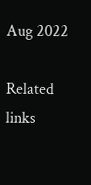Aug 2022

Related links